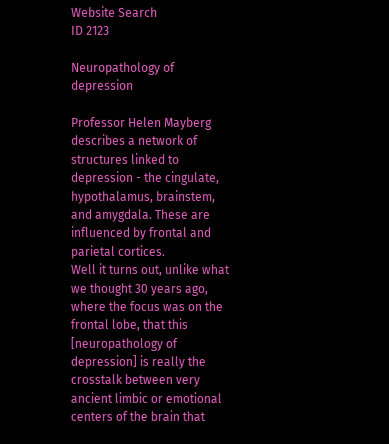Website Search
ID 2123

Neuropathology of depression

Professor Helen Mayberg describes a network of structures linked to depression - the cingulate, hypothalamus, brainstem, and amygdala. These are influenced by frontal and parietal cortices.
Well it turns out, unlike what we thought 30 years ago, where the focus was on the frontal lobe, that this [neuropathology of depression] is really the crosstalk between very ancient limbic or emotional centers of the brain that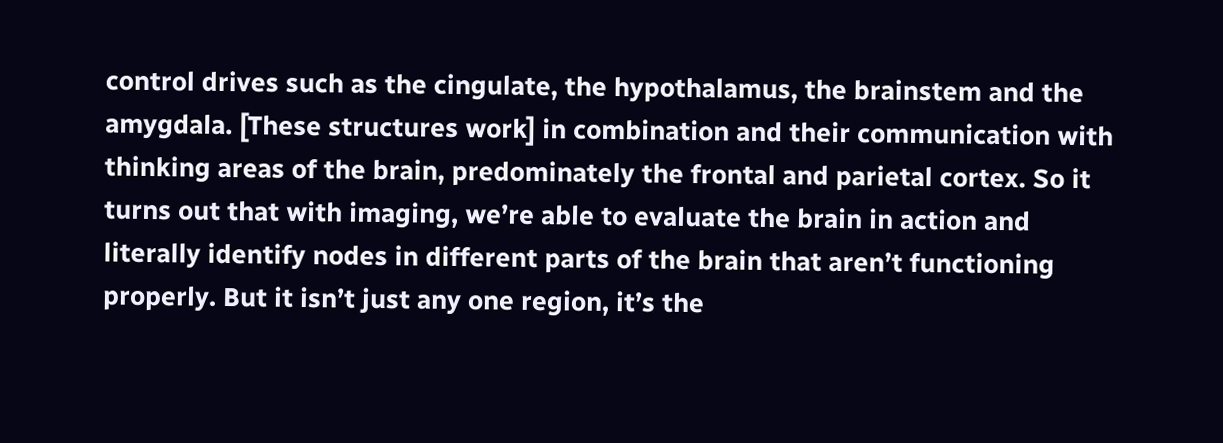control drives such as the cingulate, the hypothalamus, the brainstem and the amygdala. [These structures work] in combination and their communication with thinking areas of the brain, predominately the frontal and parietal cortex. So it turns out that with imaging, we’re able to evaluate the brain in action and literally identify nodes in different parts of the brain that aren’t functioning properly. But it isn’t just any one region, it’s the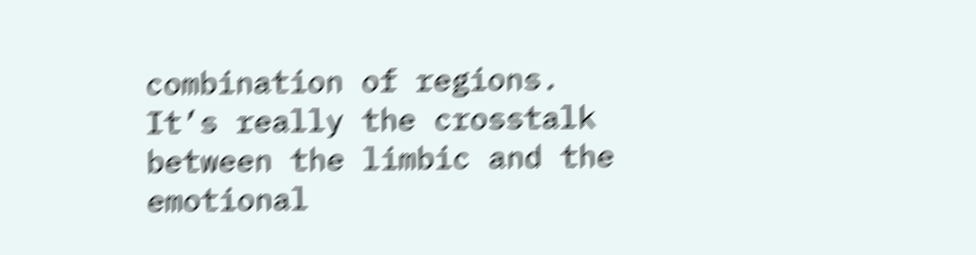combination of regions. It’s really the crosstalk between the limbic and the emotional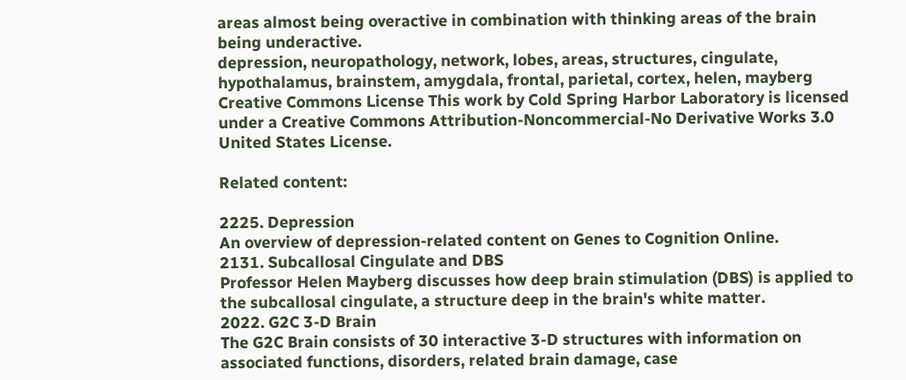areas almost being overactive in combination with thinking areas of the brain being underactive.
depression, neuropathology, network, lobes, areas, structures, cingulate, hypothalamus, brainstem, amygdala, frontal, parietal, cortex, helen, mayberg
Creative Commons License This work by Cold Spring Harbor Laboratory is licensed under a Creative Commons Attribution-Noncommercial-No Derivative Works 3.0 United States License.

Related content:

2225. Depression
An overview of depression-related content on Genes to Cognition Online.
2131. Subcallosal Cingulate and DBS
Professor Helen Mayberg discusses how deep brain stimulation (DBS) is applied to the subcallosal cingulate, a structure deep in the brain's white matter.
2022. G2C 3-D Brain
The G2C Brain consists of 30 interactive 3-D structures with information on associated functions, disorders, related brain damage, case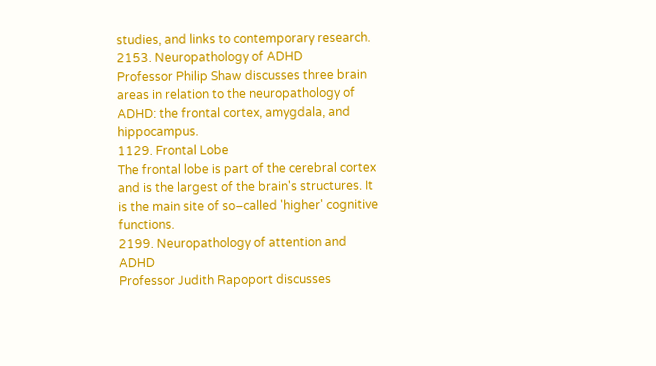studies, and links to contemporary research.
2153. Neuropathology of ADHD
Professor Philip Shaw discusses three brain areas in relation to the neuropathology of ADHD: the frontal cortex, amygdala, and hippocampus.
1129. Frontal Lobe
The frontal lobe is part of the cerebral cortex and is the largest of the brain's structures. It is the main site of so–called 'higher' cognitive functions.
2199. Neuropathology of attention and ADHD
Professor Judith Rapoport discusses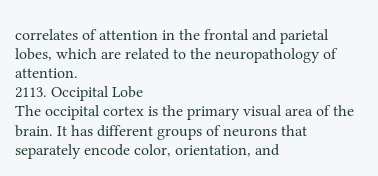correlates of attention in the frontal and parietal lobes, which are related to the neuropathology of attention.
2113. Occipital Lobe
The occipital cortex is the primary visual area of the brain. It has different groups of neurons that separately encode color, orientation, and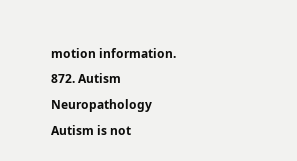motion information.
872. Autism Neuropathology
Autism is not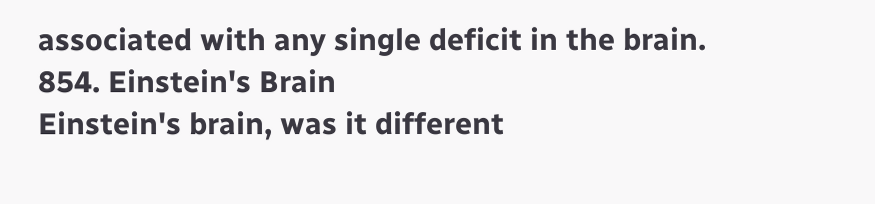associated with any single deficit in the brain.
854. Einstein's Brain
Einstein's brain, was it different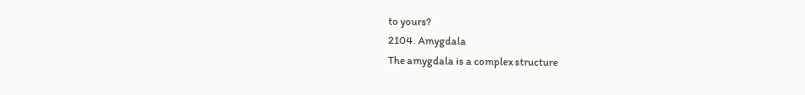to yours?
2104. Amygdala
The amygdala is a complex structure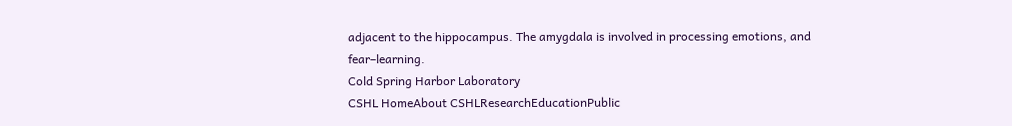adjacent to the hippocampus. The amygdala is involved in processing emotions, and fear–learning.
Cold Spring Harbor Laboratory
CSHL HomeAbout CSHLResearchEducationPublic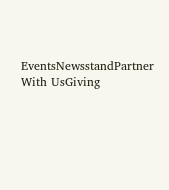EventsNewsstandPartner With UsGiving